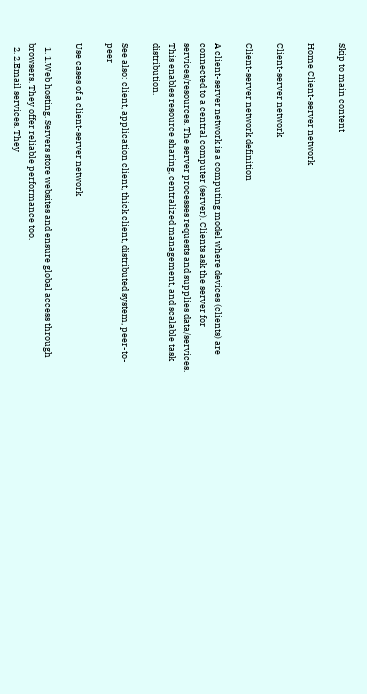Skip to main content

Home Client-server network

Client-server network

Client-server network definition

A client-server network is a computing model where devices (clients) are connected to a central computer (server). Clients ask the server for services/resources. The server processes requests and supplies data/services. This enables resource sharing, centralized management, and scalable task distribution.

See also: client, application client, thick client, distributed system, peer-to-peer

Use cases of a client-server network

  1. 1.Web hosting. Servers store websites and ensure global access through browsers. They offer reliable performance too.
  2. 2.Email services. They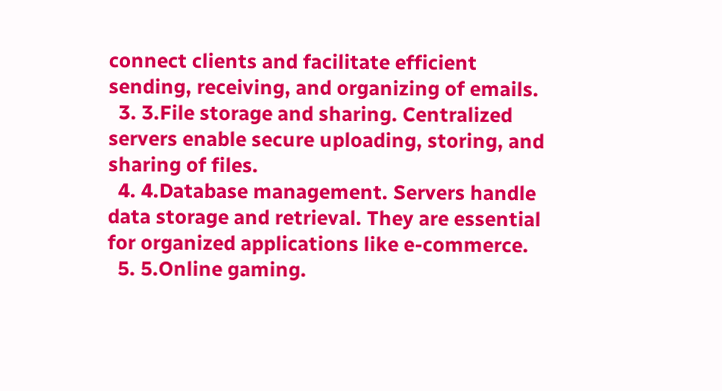connect clients and facilitate efficient sending, receiving, and organizing of emails.
  3. 3.File storage and sharing. Centralized servers enable secure uploading, storing, and sharing of files.
  4. 4.Database management. Servers handle data storage and retrieval. They are essential for organized applications like e-commerce.
  5. 5.Online gaming.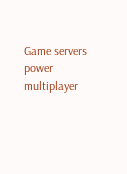Game servers power multiplayer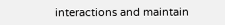interactions and maintain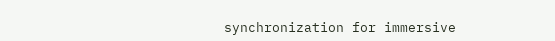synchronization for immersive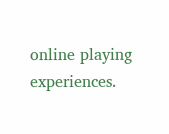online playing experiences.